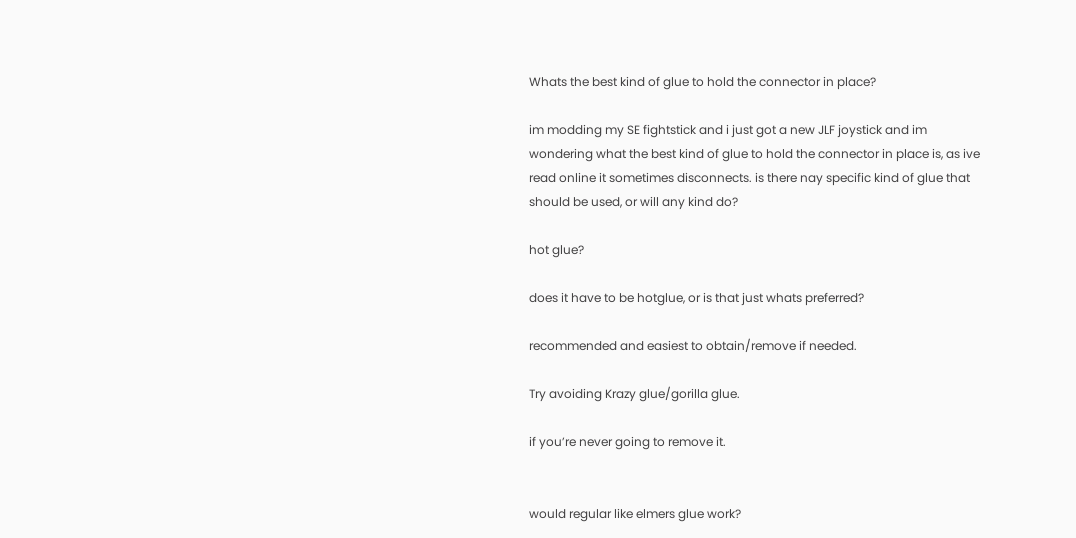Whats the best kind of glue to hold the connector in place?

im modding my SE fightstick and i just got a new JLF joystick and im wondering what the best kind of glue to hold the connector in place is, as ive read online it sometimes disconnects. is there nay specific kind of glue that should be used, or will any kind do?

hot glue?

does it have to be hotglue, or is that just whats preferred?

recommended and easiest to obtain/remove if needed.

Try avoiding Krazy glue/gorilla glue.

if you’re never going to remove it.


would regular like elmers glue work?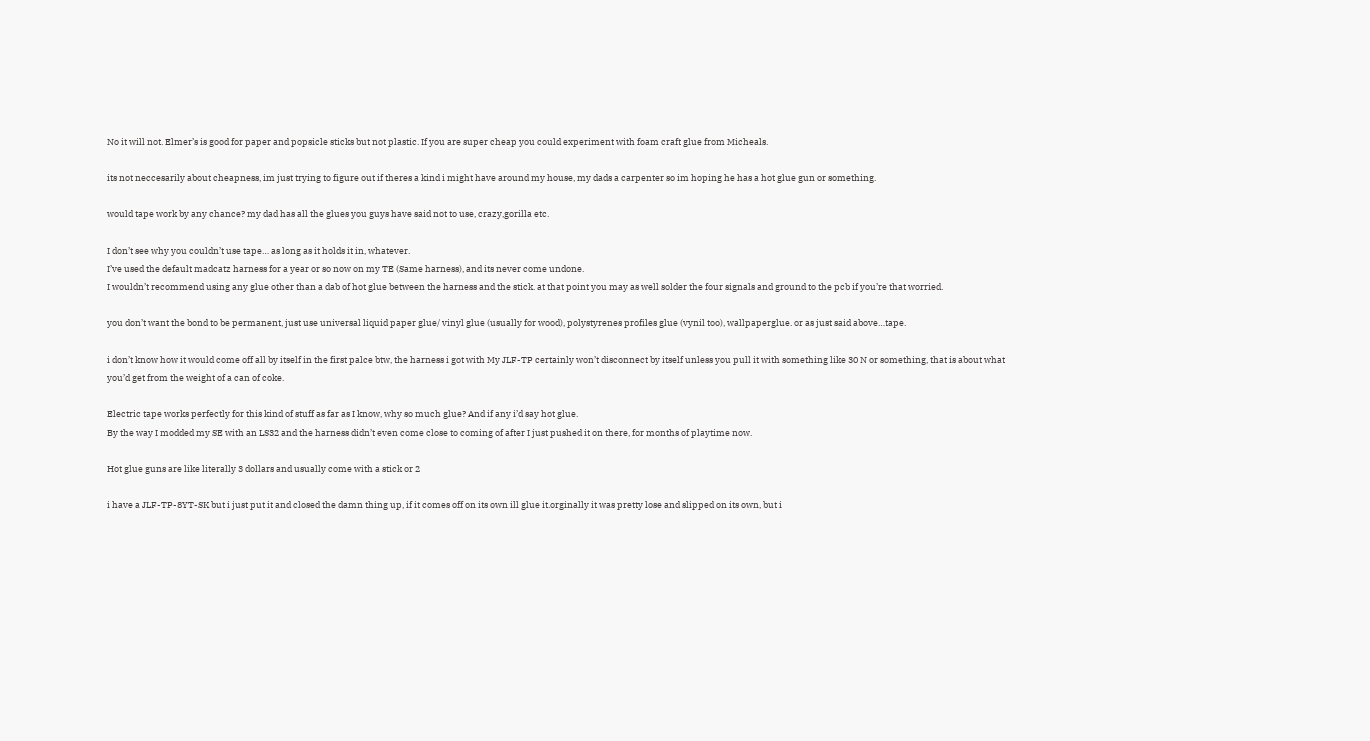No it will not. Elmer’s is good for paper and popsicle sticks but not plastic. If you are super cheap you could experiment with foam craft glue from Micheals.

its not neccesarily about cheapness, im just trying to figure out if theres a kind i might have around my house, my dads a carpenter so im hoping he has a hot glue gun or something.

would tape work by any chance? my dad has all the glues you guys have said not to use, crazy,gorilla etc.

I don’t see why you couldn’t use tape… as long as it holds it in, whatever.
I’ve used the default madcatz harness for a year or so now on my TE (Same harness), and its never come undone.
I wouldn’t recommend using any glue other than a dab of hot glue between the harness and the stick. at that point you may as well solder the four signals and ground to the pcb if you’re that worried.

you don’t want the bond to be permanent, just use universal liquid paper glue/ vinyl glue (usually for wood), polystyrenes profiles glue (vynil too), wallpaperglue. or as just said above…tape.

i don’t know how it would come off all by itself in the first palce btw, the harness i got with My JLF-TP certainly won’t disconnect by itself unless you pull it with something like 30 N or something, that is about what you’d get from the weight of a can of coke.

Electric tape works perfectly for this kind of stuff as far as I know, why so much glue? And if any i’d say hot glue.
By the way I modded my SE with an LS32 and the harness didn’t even come close to coming of after I just pushed it on there, for months of playtime now.

Hot glue guns are like literally 3 dollars and usually come with a stick or 2

i have a JLF-TP-8YT-SK but i just put it and closed the damn thing up, if it comes off on its own ill glue it.orginally it was pretty lose and slipped on its own, but i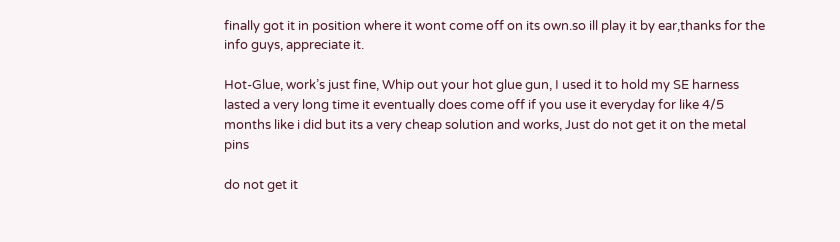finally got it in position where it wont come off on its own.so ill play it by ear,thanks for the info guys, appreciate it.

Hot-Glue, work’s just fine, Whip out your hot glue gun, I used it to hold my SE harness lasted a very long time it eventually does come off if you use it everyday for like 4/5 months like i did but its a very cheap solution and works, Just do not get it on the metal pins

do not get it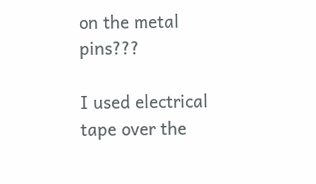on the metal pins???

I used electrical tape over the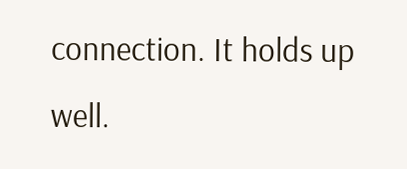connection. It holds up well.